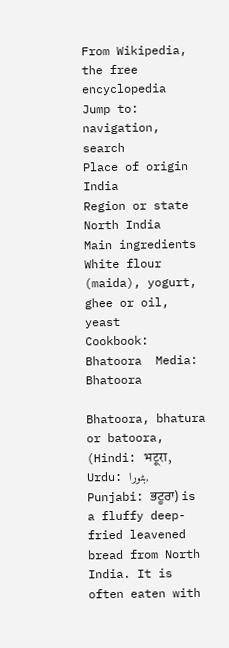From Wikipedia, the free encyclopedia
Jump to: navigation, search
Place of origin India
Region or state North India
Main ingredients White flour (maida), yogurt, ghee or oil, yeast
Cookbook: Bhatoora  Media: Bhatoora

Bhatoora, bhatura or batoora, (Hindi: भटूरा, Urdu: بٹورا, Punjabi: ਭਟੂਰਾ) is a fluffy deep-fried leavened bread from North India. It is often eaten with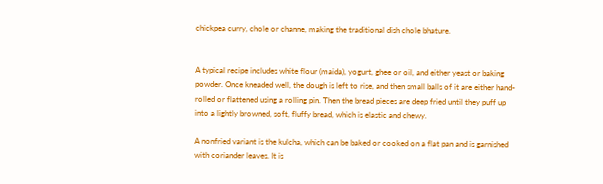chickpea curry, chole or channe, making the traditional dish chole bhature.


A typical recipe includes white flour (maida), yogurt, ghee or oil, and either yeast or baking powder. Once kneaded well, the dough is left to rise, and then small balls of it are either hand-rolled or flattened using a rolling pin. Then the bread pieces are deep fried until they puff up into a lightly browned, soft, fluffy bread, which is elastic and chewy.

A nonfried variant is the kulcha, which can be baked or cooked on a flat pan and is garnished with coriander leaves. It is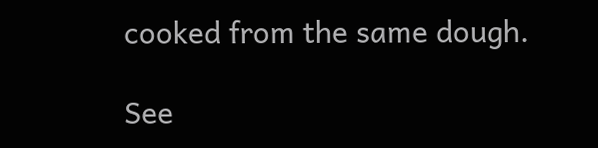cooked from the same dough.

See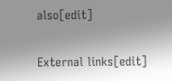also[edit]

External links[edit]